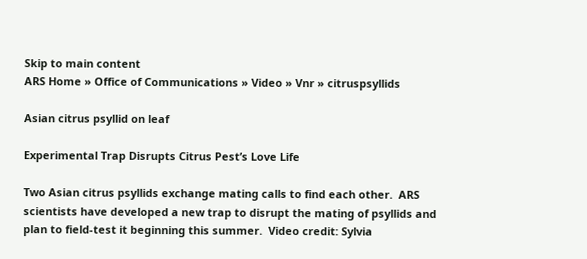Skip to main content
ARS Home » Office of Communications » Video » Vnr » citruspsyllids

Asian citrus psyllid on leaf

Experimental Trap Disrupts Citrus Pest’s Love Life

Two Asian citrus psyllids exchange mating calls to find each other.  ARS scientists have developed a new trap to disrupt the mating of psyllids and plan to field-test it beginning this summer.  Video credit: Sylvia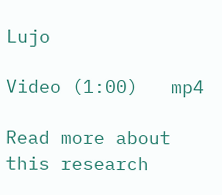Lujo

Video (1:00)   mp4

Read more about this research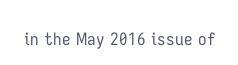in the May 2016 issue of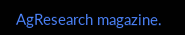AgResearch magazine.